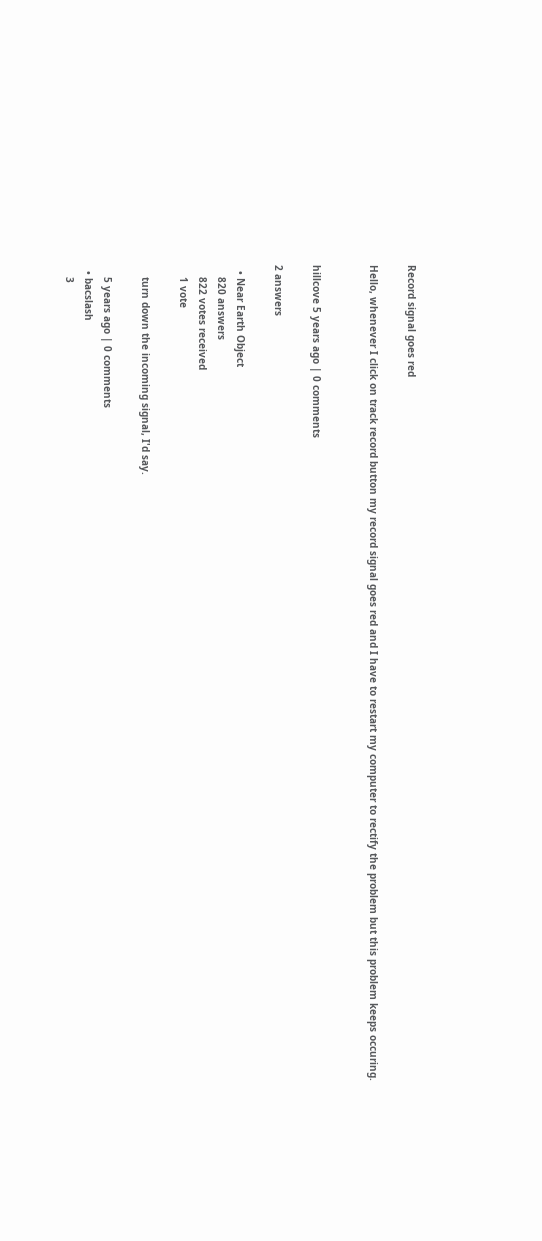Record signal goes red

Hello, whenever I click on track record button my record signal goes red and I have to restart my computer to rectify the problem but this problem keeps occuring.


hillcove 5 years ago | 0 comments

2 answers

  • Near Earth Object
    820 answers
    822 votes received
    1 vote

    turn down the incoming signal, I'd say.

    5 years ago | 0 comments
  • bacslash
    3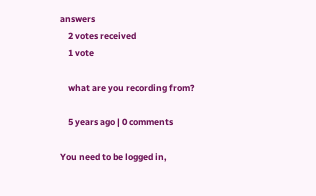answers
    2 votes received
    1 vote

    what are you recording from?

    5 years ago | 0 comments

You need to be logged in,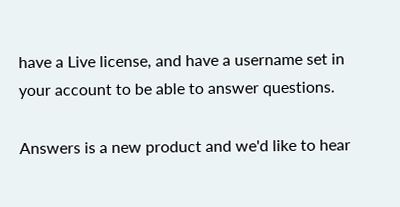have a Live license, and have a username set in your account to be able to answer questions.

Answers is a new product and we'd like to hear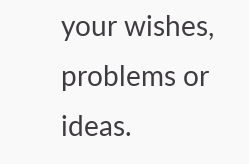your wishes, problems or ideas.